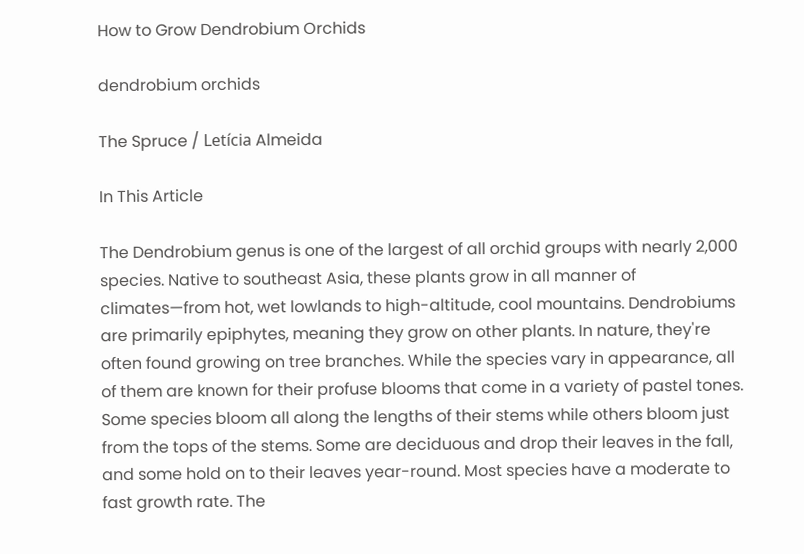How to Grow Dendrobium Orchids

dendrobium orchids

The Spruce / Letícia Almeida

In This Article

The Dendrobium genus is one of the largest of all orchid groups with nearly 2,000 species. Native to southeast Asia, these plants grow in all manner of climates—from hot, wet lowlands to high-altitude, cool mountains. Dendrobiums are primarily epiphytes, meaning they grow on other plants. In nature, they're often found growing on tree branches. While the species vary in appearance, all of them are known for their profuse blooms that come in a variety of pastel tones. Some species bloom all along the lengths of their stems while others bloom just from the tops of the stems. Some are deciduous and drop their leaves in the fall, and some hold on to their leaves year-round. Most species have a moderate to fast growth rate. The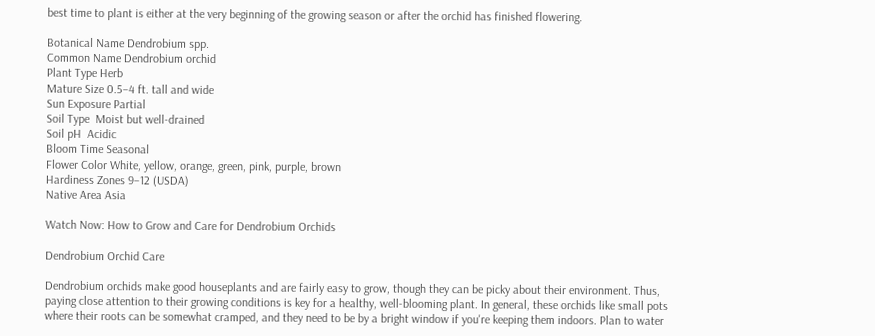best time to plant is either at the very beginning of the growing season or after the orchid has finished flowering.

Botanical Name Dendrobium spp.
Common Name Dendrobium orchid
Plant Type Herb
Mature Size 0.5–4 ft. tall and wide
Sun Exposure Partial
Soil Type  Moist but well-drained
Soil pH  Acidic
Bloom Time Seasonal
Flower Color White, yellow, orange, green, pink, purple, brown
Hardiness Zones 9–12 (USDA)
Native Area Asia

Watch Now: How to Grow and Care for Dendrobium Orchids

Dendrobium Orchid Care

Dendrobium orchids make good houseplants and are fairly easy to grow, though they can be picky about their environment. Thus, paying close attention to their growing conditions is key for a healthy, well-blooming plant. In general, these orchids like small pots where their roots can be somewhat cramped, and they need to be by a bright window if you're keeping them indoors. Plan to water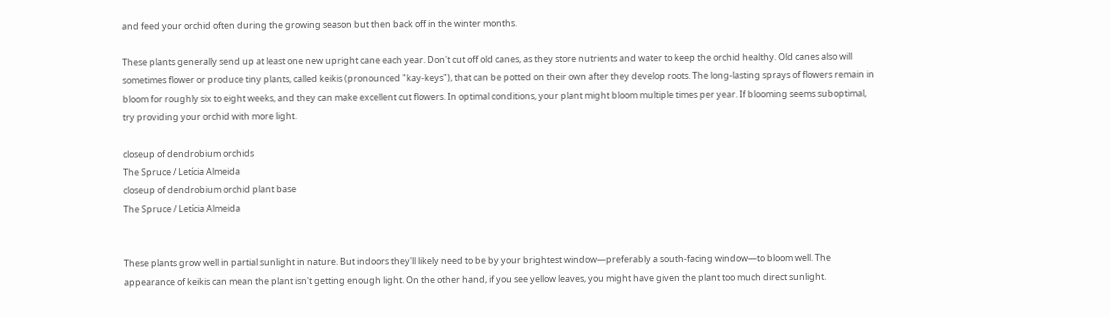and feed your orchid often during the growing season but then back off in the winter months.

These plants generally send up at least one new upright cane each year. Don't cut off old canes, as they store nutrients and water to keep the orchid healthy. Old canes also will sometimes flower or produce tiny plants, called keikis (pronounced "kay-keys"), that can be potted on their own after they develop roots. The long-lasting sprays of flowers remain in bloom for roughly six to eight weeks, and they can make excellent cut flowers. In optimal conditions, your plant might bloom multiple times per year. If blooming seems suboptimal, try providing your orchid with more light.

closeup of dendrobium orchids
The Spruce / Letícia Almeida
closeup of dendrobium orchid plant base
The Spruce / Letícia Almeida


These plants grow well in partial sunlight in nature. But indoors they'll likely need to be by your brightest window—preferably a south-facing window—to bloom well. The appearance of keikis can mean the plant isn't getting enough light. On the other hand, if you see yellow leaves, you might have given the plant too much direct sunlight.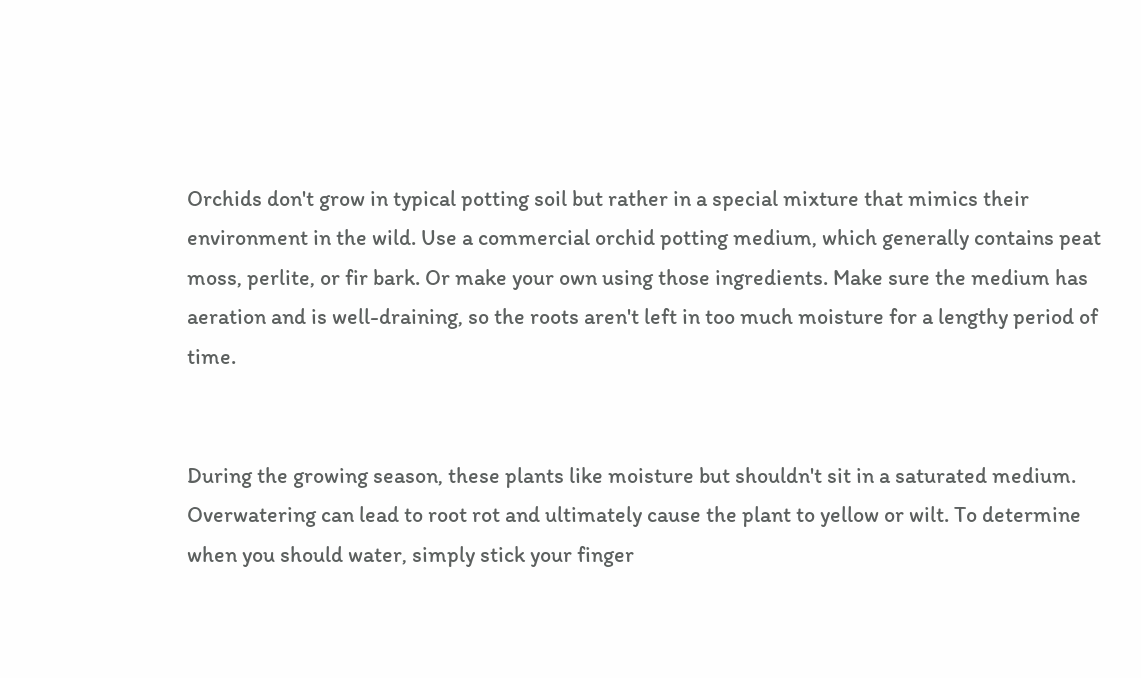Orchids don't grow in typical potting soil but rather in a special mixture that mimics their environment in the wild. Use a commercial orchid potting medium, which generally contains peat moss, perlite, or fir bark. Or make your own using those ingredients. Make sure the medium has aeration and is well-draining, so the roots aren't left in too much moisture for a lengthy period of time.


During the growing season, these plants like moisture but shouldn't sit in a saturated medium. Overwatering can lead to root rot and ultimately cause the plant to yellow or wilt. To determine when you should water, simply stick your finger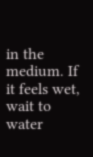in the medium. If it feels wet, wait to water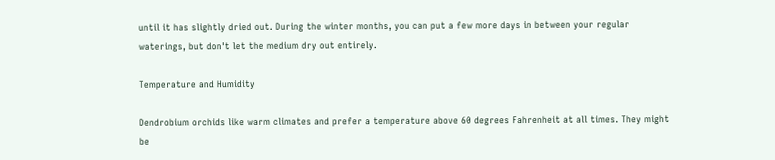until it has slightly dried out. During the winter months, you can put a few more days in between your regular waterings, but don't let the medium dry out entirely.

Temperature and Humidity

Dendrobium orchids like warm climates and prefer a temperature above 60 degrees Fahrenheit at all times. They might be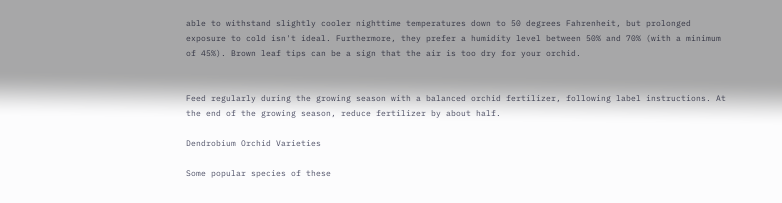able to withstand slightly cooler nighttime temperatures down to 50 degrees Fahrenheit, but prolonged exposure to cold isn't ideal. Furthermore, they prefer a humidity level between 50% and 70% (with a minimum of 45%). Brown leaf tips can be a sign that the air is too dry for your orchid.


Feed regularly during the growing season with a balanced orchid fertilizer, following label instructions. At the end of the growing season, reduce fertilizer by about half.

Dendrobium Orchid Varieties

Some popular species of these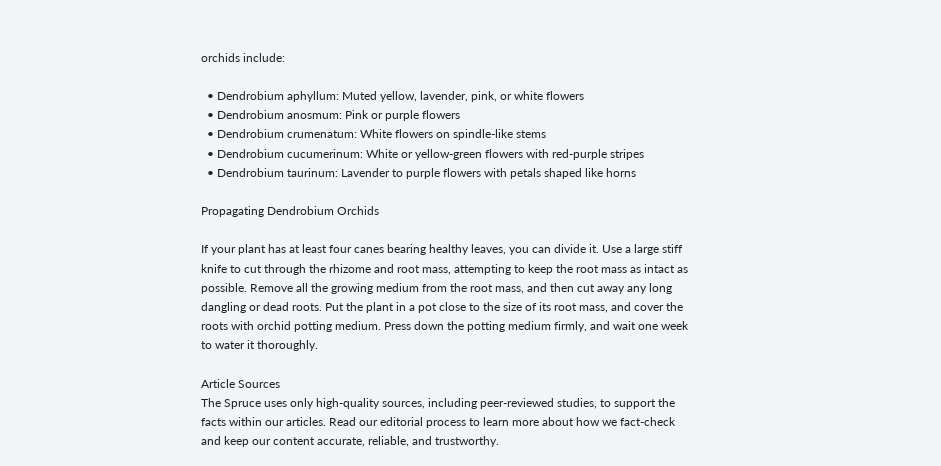orchids include:

  • Dendrobium aphyllum: Muted yellow, lavender, pink, or white flowers
  • Dendrobium anosmum: Pink or purple flowers
  • Dendrobium crumenatum: White flowers on spindle-like stems
  • Dendrobium cucumerinum: White or yellow-green flowers with red-purple stripes
  • Dendrobium taurinum: Lavender to purple flowers with petals shaped like horns

Propagating Dendrobium Orchids

If your plant has at least four canes bearing healthy leaves, you can divide it. Use a large stiff knife to cut through the rhizome and root mass, attempting to keep the root mass as intact as possible. Remove all the growing medium from the root mass, and then cut away any long dangling or dead roots. Put the plant in a pot close to the size of its root mass, and cover the roots with orchid potting medium. Press down the potting medium firmly, and wait one week to water it thoroughly.

Article Sources
The Spruce uses only high-quality sources, including peer-reviewed studies, to support the facts within our articles. Read our editorial process to learn more about how we fact-check and keep our content accurate, reliable, and trustworthy.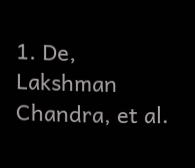1. De, Lakshman Chandra, et al.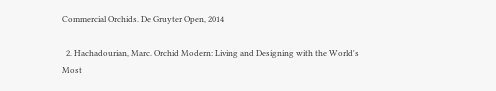Commercial Orchids. De Gruyter Open, 2014

  2. Hachadourian, Marc. Orchid Modern: Living and Designing with the World's Most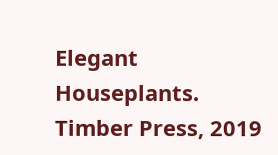Elegant Houseplants. Timber Press, 2019